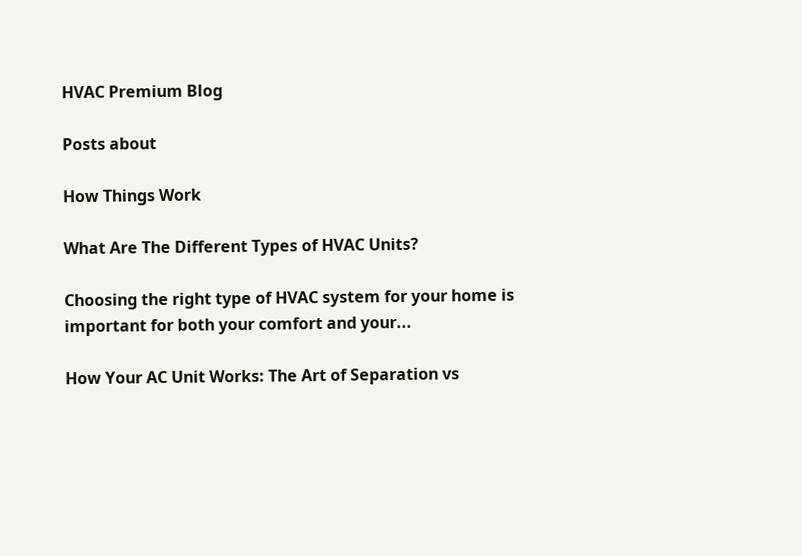HVAC Premium Blog

Posts about

How Things Work

What Are The Different Types of HVAC Units?

Choosing the right type of HVAC system for your home is important for both your comfort and your...

How Your AC Unit Works: The Art of Separation vs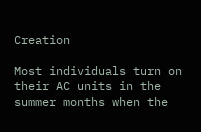Creation

Most individuals turn on their AC units in the summer months when the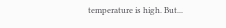temperature is high. But...